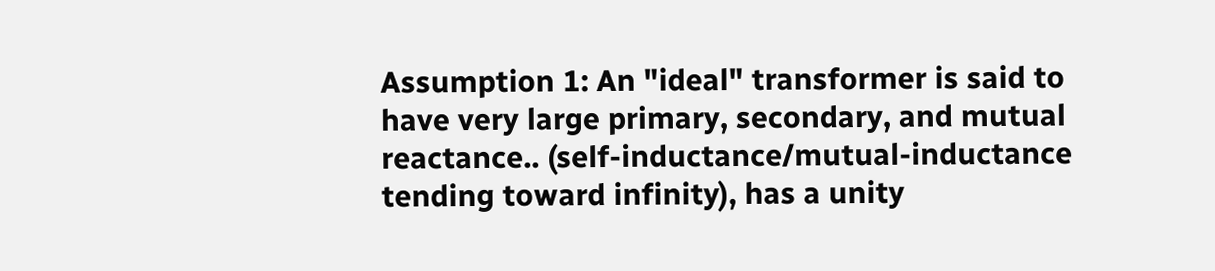Assumption 1: An "ideal" transformer is said to have very large primary, secondary, and mutual reactance.. (self-inductance/mutual-inductance tending toward infinity), has a unity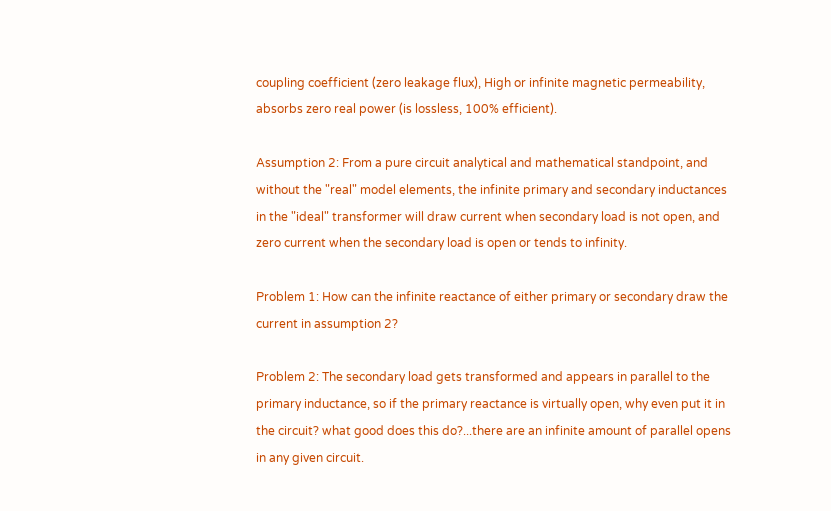coupling coefficient (zero leakage flux), High or infinite magnetic permeability, absorbs zero real power (is lossless, 100% efficient).

Assumption 2: From a pure circuit analytical and mathematical standpoint, and without the "real" model elements, the infinite primary and secondary inductances in the "ideal" transformer will draw current when secondary load is not open, and zero current when the secondary load is open or tends to infinity.

Problem 1: How can the infinite reactance of either primary or secondary draw the current in assumption 2?

Problem 2: The secondary load gets transformed and appears in parallel to the primary inductance, so if the primary reactance is virtually open, why even put it in the circuit? what good does this do?...there are an infinite amount of parallel opens in any given circuit.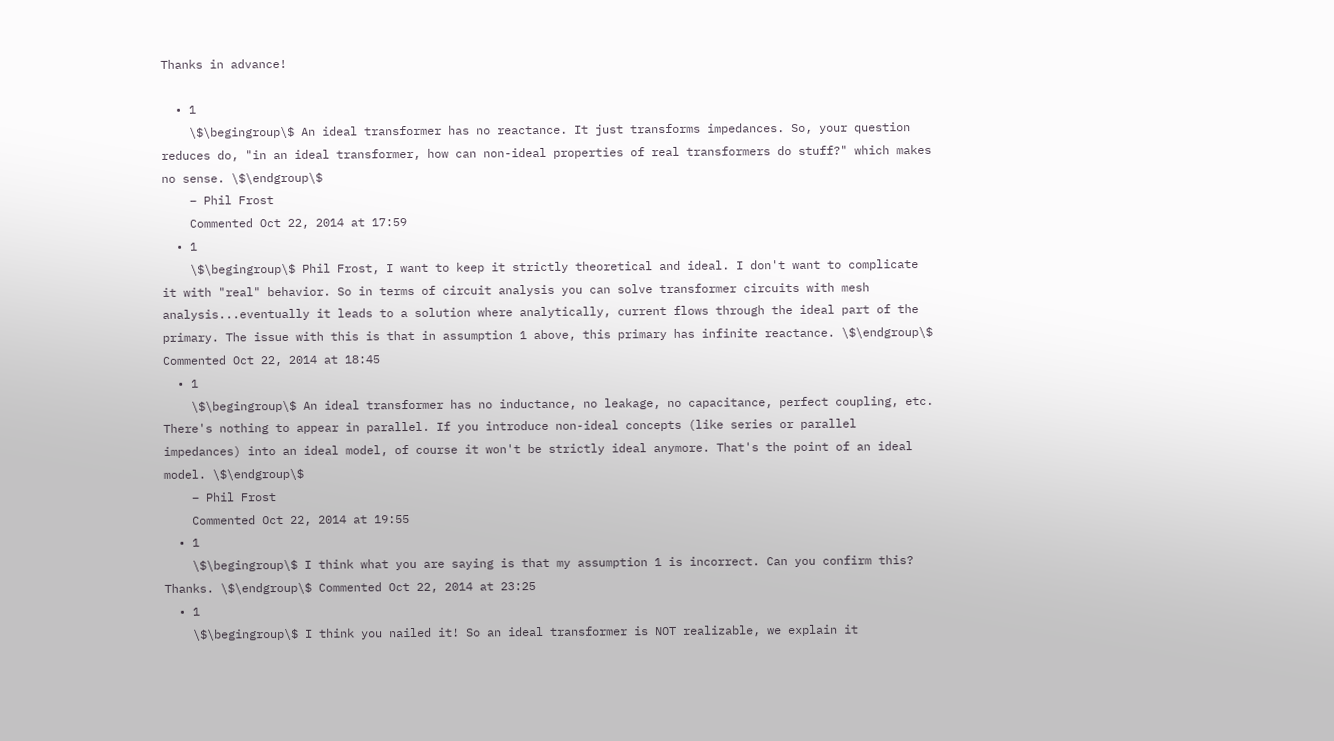Thanks in advance!

  • 1
    \$\begingroup\$ An ideal transformer has no reactance. It just transforms impedances. So, your question reduces do, "in an ideal transformer, how can non-ideal properties of real transformers do stuff?" which makes no sense. \$\endgroup\$
    – Phil Frost
    Commented Oct 22, 2014 at 17:59
  • 1
    \$\begingroup\$ Phil Frost, I want to keep it strictly theoretical and ideal. I don't want to complicate it with "real" behavior. So in terms of circuit analysis you can solve transformer circuits with mesh analysis...eventually it leads to a solution where analytically, current flows through the ideal part of the primary. The issue with this is that in assumption 1 above, this primary has infinite reactance. \$\endgroup\$ Commented Oct 22, 2014 at 18:45
  • 1
    \$\begingroup\$ An ideal transformer has no inductance, no leakage, no capacitance, perfect coupling, etc. There's nothing to appear in parallel. If you introduce non-ideal concepts (like series or parallel impedances) into an ideal model, of course it won't be strictly ideal anymore. That's the point of an ideal model. \$\endgroup\$
    – Phil Frost
    Commented Oct 22, 2014 at 19:55
  • 1
    \$\begingroup\$ I think what you are saying is that my assumption 1 is incorrect. Can you confirm this? Thanks. \$\endgroup\$ Commented Oct 22, 2014 at 23:25
  • 1
    \$\begingroup\$ I think you nailed it! So an ideal transformer is NOT realizable, we explain it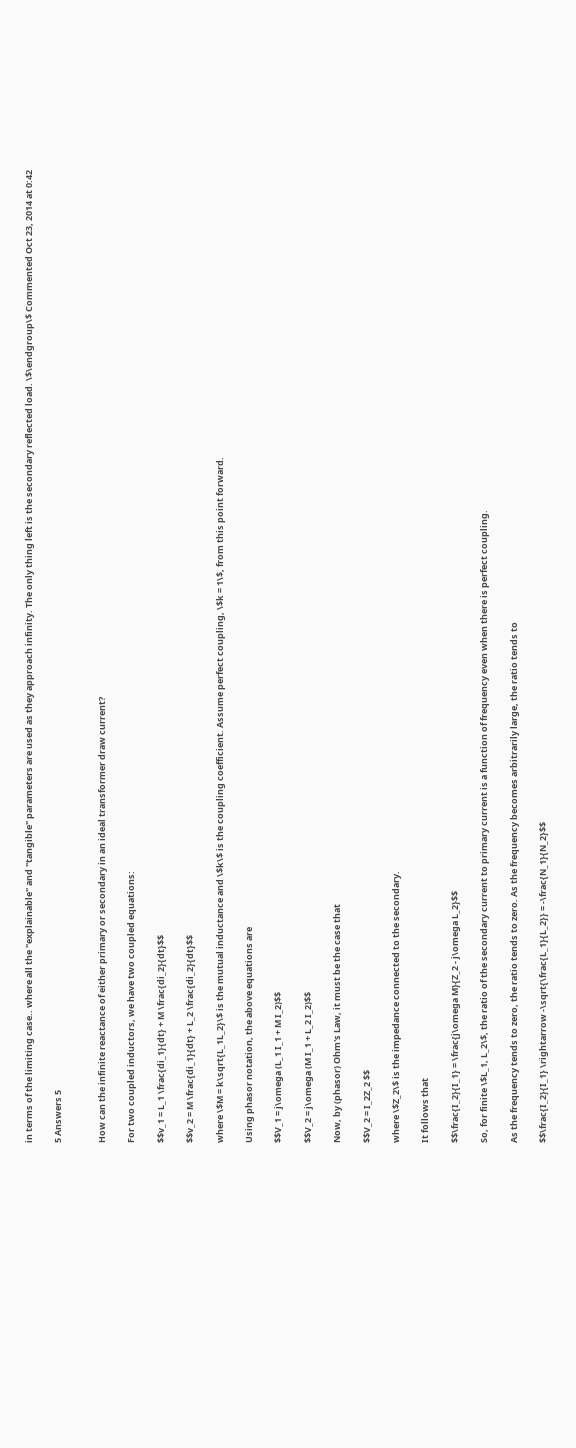in terms of the limiting case.. where all the "explainable" and "tangible" parameters are used as they approach infinity. The only thing left is the secondary reflected load. \$\endgroup\$ Commented Oct 23, 2014 at 0:42

5 Answers 5


How can the infinite reactance of either primary or secondary in an ideal transformer draw current?

For two coupled inductors, we have two coupled equations:

$$v_1 = L_1 \frac{di_1}{dt} + M \frac{di_2}{dt}$$

$$v_2 = M \frac{di_1}{dt} + L_2 \frac{di_2}{dt}$$

where \$M = k\sqrt{L_1L_2}\$ is the mutual inductance and \$k\$ is the coupling coefficient. Assume perfect coupling, \$k = 1\$, from this point forward.

Using phasor notation, the above equations are

$$V_1 = j\omega (L_1 I_1 + M I_2)$$

$$V_2 = j\omega (M I_1 + L_2 I_2)$$

Now, by (phasor) Ohm's Law, it must be the case that

$$V_2 = I_2Z_2 $$

where \$Z_2\$ is the impedance connected to the secondary.

It follows that

$$\frac{I_2}{I_1} = \frac{j\omega M}{Z_2 - j\omega L_2}$$

So, for finite \$L_1, L_2\$, the ratio of the secondary current to primary current is a function of frequency even when there is perfect coupling.

As the frequency tends to zero, the ratio tends to zero. As the frequency becomes arbitrarily large, the ratio tends to

$$\frac{I_2}{I_1} \rightarrow -\sqrt{\frac{L_1}{L_2}} = -\frac{N_1}{N_2}$$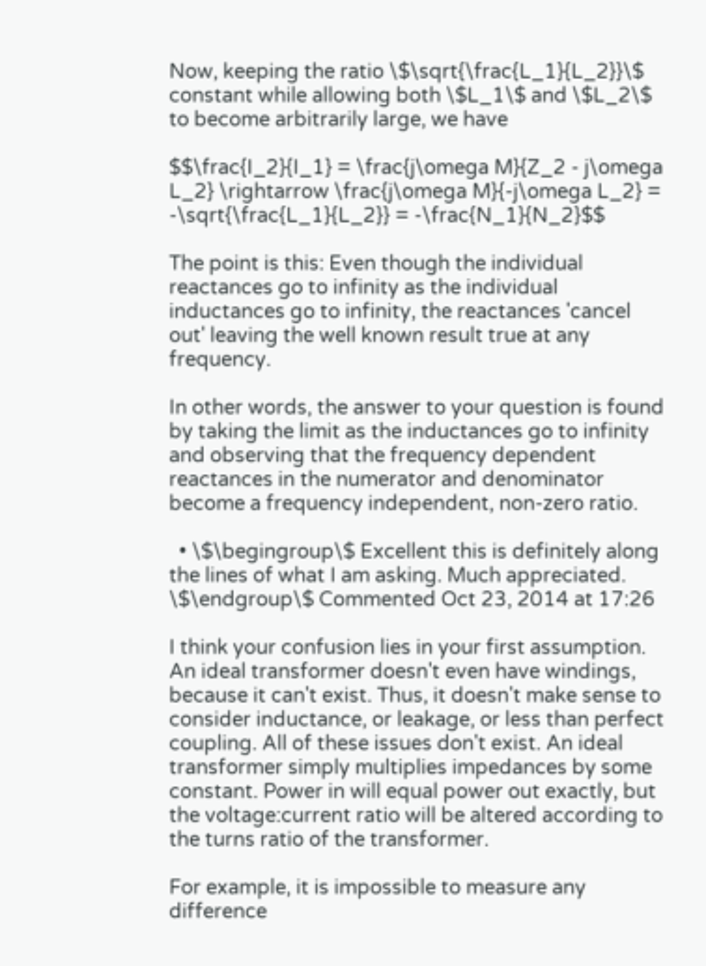Now, keeping the ratio \$\sqrt{\frac{L_1}{L_2}}\$ constant while allowing both \$L_1\$ and \$L_2\$ to become arbitrarily large, we have

$$\frac{I_2}{I_1} = \frac{j\omega M}{Z_2 - j\omega L_2} \rightarrow \frac{j\omega M}{-j\omega L_2} = -\sqrt{\frac{L_1}{L_2}} = -\frac{N_1}{N_2}$$

The point is this: Even though the individual reactances go to infinity as the individual inductances go to infinity, the reactances 'cancel out' leaving the well known result true at any frequency.

In other words, the answer to your question is found by taking the limit as the inductances go to infinity and observing that the frequency dependent reactances in the numerator and denominator become a frequency independent, non-zero ratio.

  • \$\begingroup\$ Excellent this is definitely along the lines of what I am asking. Much appreciated. \$\endgroup\$ Commented Oct 23, 2014 at 17:26

I think your confusion lies in your first assumption. An ideal transformer doesn't even have windings, because it can't exist. Thus, it doesn't make sense to consider inductance, or leakage, or less than perfect coupling. All of these issues don't exist. An ideal transformer simply multiplies impedances by some constant. Power in will equal power out exactly, but the voltage:current ratio will be altered according to the turns ratio of the transformer.

For example, it is impossible to measure any difference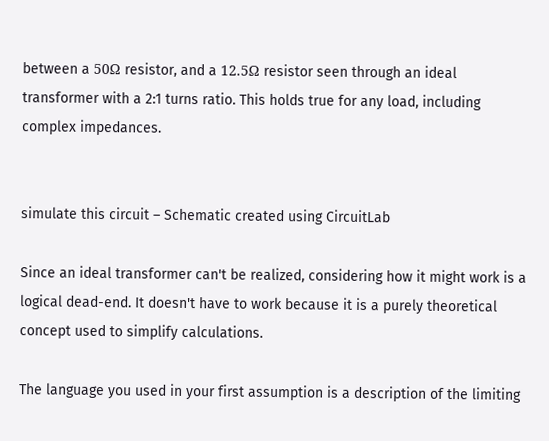between a 50Ω resistor, and a 12.5Ω resistor seen through an ideal transformer with a 2:1 turns ratio. This holds true for any load, including complex impedances.


simulate this circuit – Schematic created using CircuitLab

Since an ideal transformer can't be realized, considering how it might work is a logical dead-end. It doesn't have to work because it is a purely theoretical concept used to simplify calculations.

The language you used in your first assumption is a description of the limiting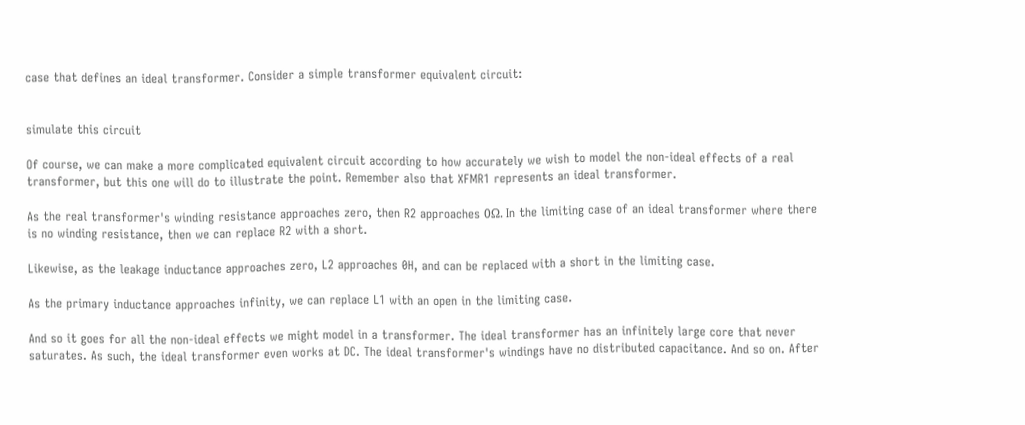case that defines an ideal transformer. Consider a simple transformer equivalent circuit:


simulate this circuit

Of course, we can make a more complicated equivalent circuit according to how accurately we wish to model the non-ideal effects of a real transformer, but this one will do to illustrate the point. Remember also that XFMR1 represents an ideal transformer.

As the real transformer's winding resistance approaches zero, then R2 approaches 0Ω. In the limiting case of an ideal transformer where there is no winding resistance, then we can replace R2 with a short.

Likewise, as the leakage inductance approaches zero, L2 approaches 0H, and can be replaced with a short in the limiting case.

As the primary inductance approaches infinity, we can replace L1 with an open in the limiting case.

And so it goes for all the non-ideal effects we might model in a transformer. The ideal transformer has an infinitely large core that never saturates. As such, the ideal transformer even works at DC. The ideal transformer's windings have no distributed capacitance. And so on. After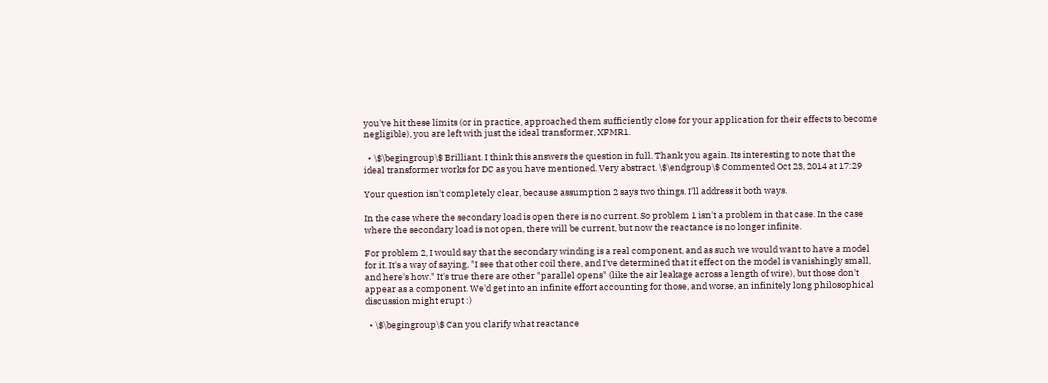you've hit these limits (or in practice, approached them sufficiently close for your application for their effects to become negligible), you are left with just the ideal transformer, XFMR1.

  • \$\begingroup\$ Brilliant. I think this answers the question in full. Thank you again. Its interesting to note that the ideal transformer works for DC as you have mentioned. Very abstract. \$\endgroup\$ Commented Oct 23, 2014 at 17:29

Your question isn't completely clear, because assumption 2 says two things. I'll address it both ways.

In the case where the secondary load is open there is no current. So problem 1 isn't a problem in that case. In the case where the secondary load is not open, there will be current, but now the reactance is no longer infinite.

For problem 2, I would say that the secondary winding is a real component, and as such we would want to have a model for it. It's a way of saying, "I see that other coil there, and I've determined that it effect on the model is vanishingly small, and here's how." It's true there are other "parallel opens" (like the air leakage across a length of wire), but those don't appear as a component. We'd get into an infinite effort accounting for those, and worse, an infinitely long philosophical discussion might erupt :)

  • \$\begingroup\$ Can you clarify what reactance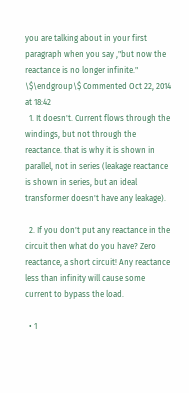you are talking about in your first paragraph when you say ,"but now the reactance is no longer infinite." \$\endgroup\$ Commented Oct 22, 2014 at 18:42
  1. It doesn't. Current flows through the windings, but not through the reactance. that is why it is shown in parallel, not in series (leakage reactance is shown in series, but an ideal transformer doesn't have any leakage).

  2. If you don't put any reactance in the circuit then what do you have? Zero reactance, a short circuit! Any reactance less than infinity will cause some current to bypass the load.

  • 1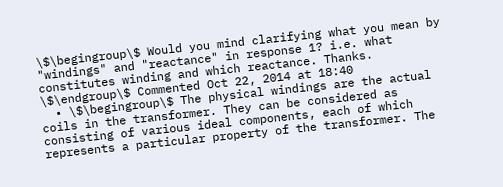\$\begingroup\$ Would you mind clarifying what you mean by "windings" and "reactance" in response 1? i.e. what constitutes winding and which reactance. Thanks. \$\endgroup\$ Commented Oct 22, 2014 at 18:40
  • \$\begingroup\$ The physical windings are the actual coils in the transformer. They can be considered as consisting of various ideal components, each of which represents a particular property of the transformer. The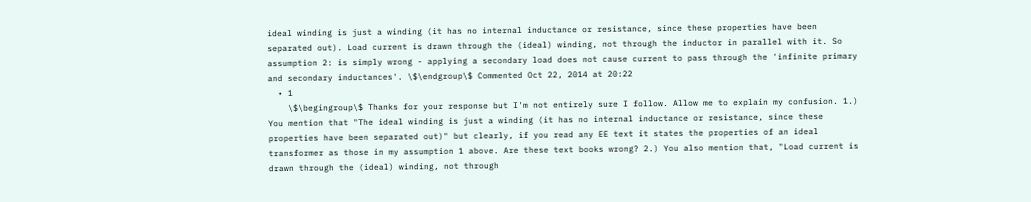ideal winding is just a winding (it has no internal inductance or resistance, since these properties have been separated out). Load current is drawn through the (ideal) winding, not through the inductor in parallel with it. So assumption 2: is simply wrong - applying a secondary load does not cause current to pass through the 'infinite primary and secondary inductances'. \$\endgroup\$ Commented Oct 22, 2014 at 20:22
  • 1
    \$\begingroup\$ Thanks for your response but I'm not entirely sure I follow. Allow me to explain my confusion. 1.) You mention that "The ideal winding is just a winding (it has no internal inductance or resistance, since these properties have been separated out)" but clearly, if you read any EE text it states the properties of an ideal transformer as those in my assumption 1 above. Are these text books wrong? 2.) You also mention that, "Load current is drawn through the (ideal) winding, not through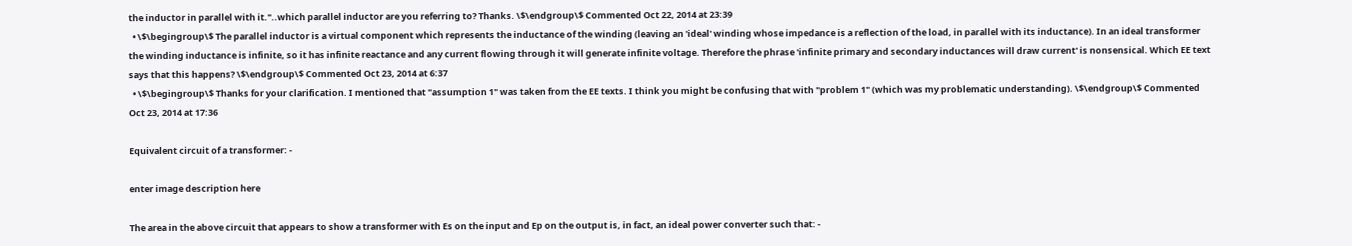the inductor in parallel with it."..which parallel inductor are you referring to? Thanks. \$\endgroup\$ Commented Oct 22, 2014 at 23:39
  • \$\begingroup\$ The parallel inductor is a virtual component which represents the inductance of the winding (leaving an 'ideal' winding whose impedance is a reflection of the load, in parallel with its inductance). In an ideal transformer the winding inductance is infinite, so it has infinite reactance and any current flowing through it will generate infinite voltage. Therefore the phrase 'infinite primary and secondary inductances will draw current' is nonsensical. Which EE text says that this happens? \$\endgroup\$ Commented Oct 23, 2014 at 6:37
  • \$\begingroup\$ Thanks for your clarification. I mentioned that "assumption 1" was taken from the EE texts. I think you might be confusing that with "problem 1" (which was my problematic understanding). \$\endgroup\$ Commented Oct 23, 2014 at 17:36

Equivalent circuit of a transformer: -

enter image description here

The area in the above circuit that appears to show a transformer with Es on the input and Ep on the output is, in fact, an ideal power converter such that: -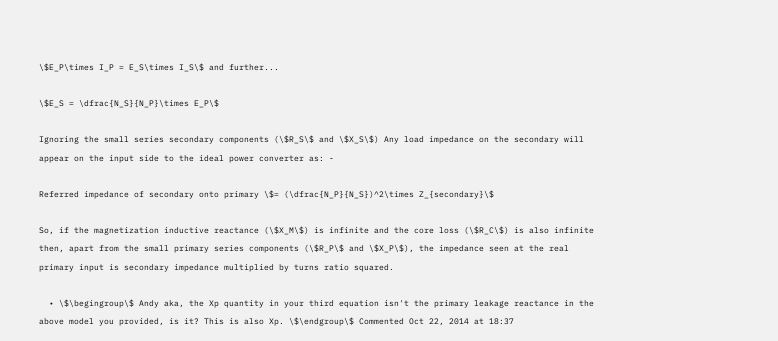\$E_P\times I_P = E_S\times I_S\$ and further...

\$E_S = \dfrac{N_S}{N_P}\times E_P\$

Ignoring the small series secondary components (\$R_S\$ and \$X_S\$) Any load impedance on the secondary will appear on the input side to the ideal power converter as: -

Referred impedance of secondary onto primary \$= (\dfrac{N_P}{N_S})^2\times Z_{secondary}\$

So, if the magnetization inductive reactance (\$X_M\$) is infinite and the core loss (\$R_C\$) is also infinite then, apart from the small primary series components (\$R_P\$ and \$X_P\$), the impedance seen at the real primary input is secondary impedance multiplied by turns ratio squared.

  • \$\begingroup\$ Andy aka, the Xp quantity in your third equation isn't the primary leakage reactance in the above model you provided, is it? This is also Xp. \$\endgroup\$ Commented Oct 22, 2014 at 18:37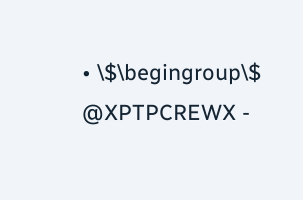• \$\begingroup\$ @XPTPCREWX -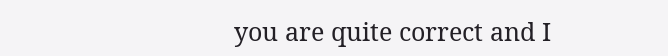you are quite correct and I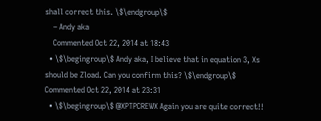shall correct this. \$\endgroup\$
    – Andy aka
    Commented Oct 22, 2014 at 18:43
  • \$\begingroup\$ Andy aka, I believe that in equation 3, Xs should be Zload. Can you confirm this? \$\endgroup\$ Commented Oct 22, 2014 at 23:31
  • \$\begingroup\$ @XPTPCREWX Again you are quite correct!!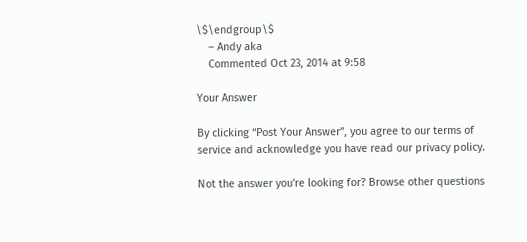\$\endgroup\$
    – Andy aka
    Commented Oct 23, 2014 at 9:58

Your Answer

By clicking “Post Your Answer”, you agree to our terms of service and acknowledge you have read our privacy policy.

Not the answer you're looking for? Browse other questions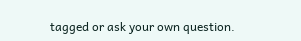tagged or ask your own question.